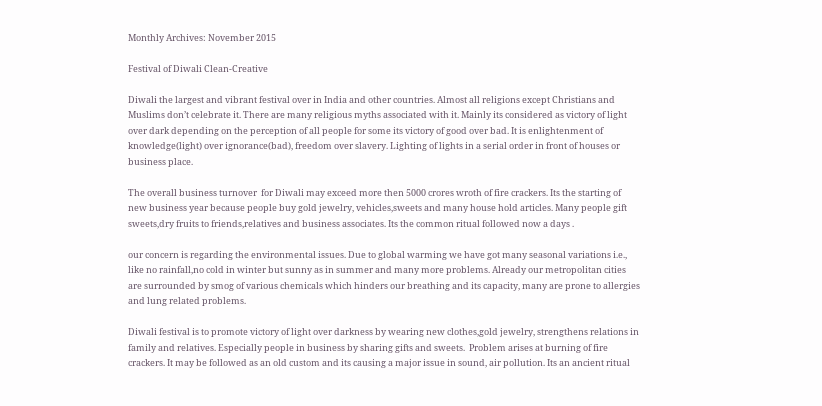Monthly Archives: November 2015

Festival of Diwali Clean-Creative

Diwali the largest and vibrant festival over in India and other countries. Almost all religions except Christians and Muslims don’t celebrate it. There are many religious myths associated with it. Mainly its considered as victory of light over dark depending on the perception of all people for some its victory of good over bad. It is enlightenment of knowledge(light) over ignorance(bad), freedom over slavery. Lighting of lights in a serial order in front of houses or business place.

The overall business turnover  for Diwali may exceed more then 5000 crores wroth of fire crackers. Its the starting of new business year because people buy gold jewelry, vehicles,sweets and many house hold articles. Many people gift sweets,dry fruits to friends,relatives and business associates. Its the common ritual followed now a days .

our concern is regarding the environmental issues. Due to global warming we have got many seasonal variations i.e., like no rainfall,no cold in winter but sunny as in summer and many more problems. Already our metropolitan cities are surrounded by smog of various chemicals which hinders our breathing and its capacity, many are prone to allergies and lung related problems.

Diwali festival is to promote victory of light over darkness by wearing new clothes,gold jewelry, strengthens relations in family and relatives. Especially people in business by sharing gifts and sweets.  Problem arises at burning of fire crackers. It may be followed as an old custom and its causing a major issue in sound, air pollution. Its an ancient ritual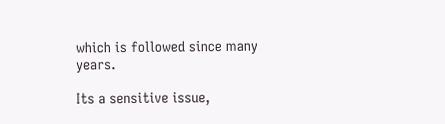which is followed since many years.

Its a sensitive issue,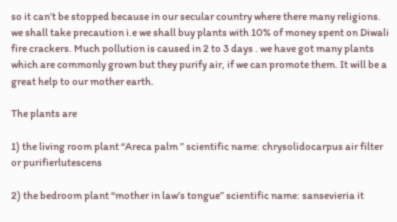so it can’t be stopped because in our secular country where there many religions. we shall take precaution i.e we shall buy plants with 10% of money spent on Diwali fire crackers. Much pollution is caused in 2 to 3 days . we have got many plants which are commonly grown but they purify air, if we can promote them. It will be a great help to our mother earth.

The plants are

1) the living room plant “Areca palm ” scientific name: chrysolidocarpus air filter or purifierlutescens

2) the bedroom plant “mother in law’s tongue” scientific name: sansevieria it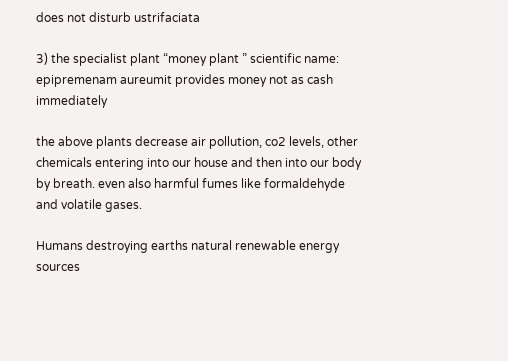does not disturb ustrifaciata

3) the specialist plant “money plant ” scientific name: epipremenam aureumit provides money not as cash immediately

the above plants decrease air pollution, co2 levels, other chemicals entering into our house and then into our body by breath. even also harmful fumes like formaldehyde and volatile gases.

Humans destroying earths natural renewable energy sources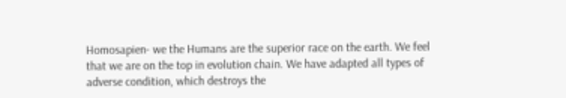Homosapien- we the Humans are the superior race on the earth. We feel that we are on the top in evolution chain. We have adapted all types of adverse condition, which destroys the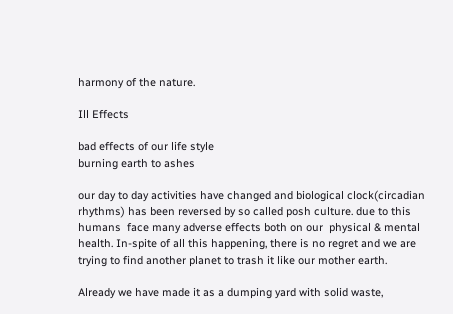harmony of the nature.

Ill Effects

bad effects of our life style
burning earth to ashes

our day to day activities have changed and biological clock(circadian rhythms) has been reversed by so called posh culture. due to this humans  face many adverse effects both on our  physical & mental health. In-spite of all this happening, there is no regret and we are trying to find another planet to trash it like our mother earth.

Already we have made it as a dumping yard with solid waste,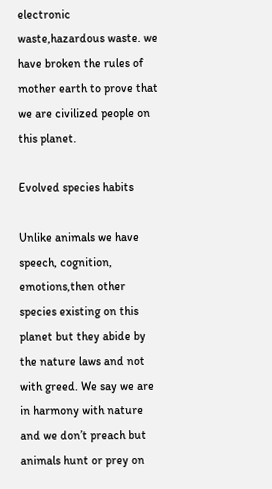electronic waste,hazardous waste. we have broken the rules of mother earth to prove that we are civilized people on this planet.

Evolved species habits

Unlike animals we have speech, cognition, emotions,then other species existing on this planet but they abide by the nature laws and not with greed. We say we are in harmony with nature and we don’t preach but animals hunt or prey on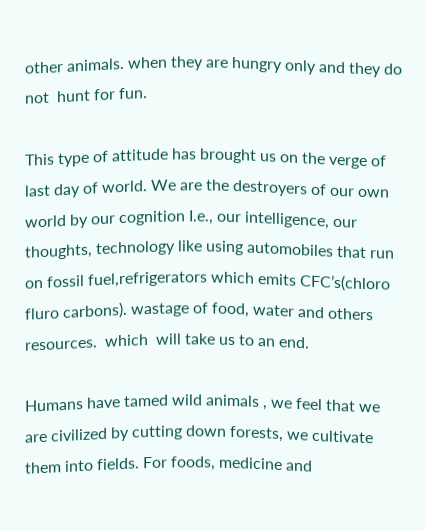other animals. when they are hungry only and they do not  hunt for fun.

This type of attitude has brought us on the verge of last day of world. We are the destroyers of our own world by our cognition I.e., our intelligence, our thoughts, technology like using automobiles that run on fossil fuel,refrigerators which emits CFC’s(chloro fluro carbons). wastage of food, water and others resources.  which  will take us to an end.

Humans have tamed wild animals , we feel that we are civilized by cutting down forests, we cultivate them into fields. For foods, medicine and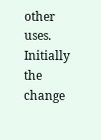other uses. Initially the change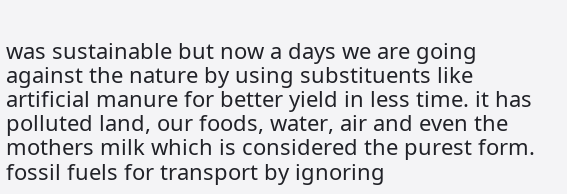was sustainable but now a days we are going against the nature by using substituents like artificial manure for better yield in less time. it has polluted land, our foods, water, air and even the mothers milk which is considered the purest form. fossil fuels for transport by ignoring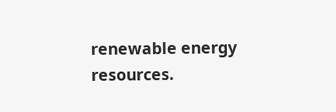renewable energy resources.